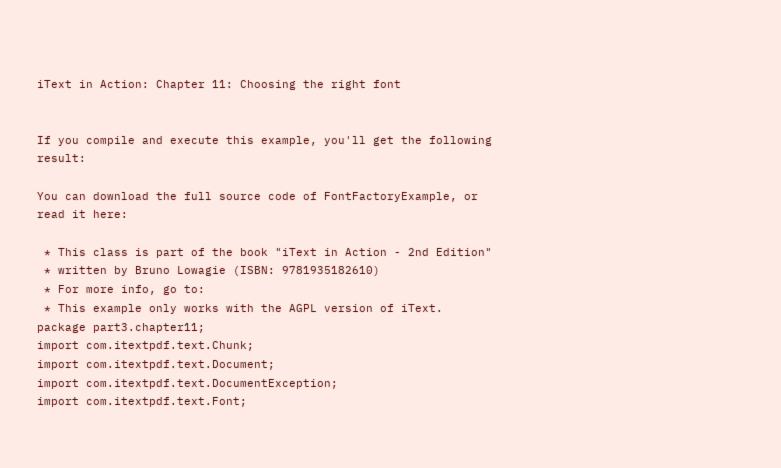iText in Action: Chapter 11: Choosing the right font


If you compile and execute this example, you'll get the following result:

You can download the full source code of FontFactoryExample, or read it here:

 * This class is part of the book "iText in Action - 2nd Edition"
 * written by Bruno Lowagie (ISBN: 9781935182610)
 * For more info, go to:
 * This example only works with the AGPL version of iText.
package part3.chapter11;
import com.itextpdf.text.Chunk;
import com.itextpdf.text.Document;
import com.itextpdf.text.DocumentException;
import com.itextpdf.text.Font;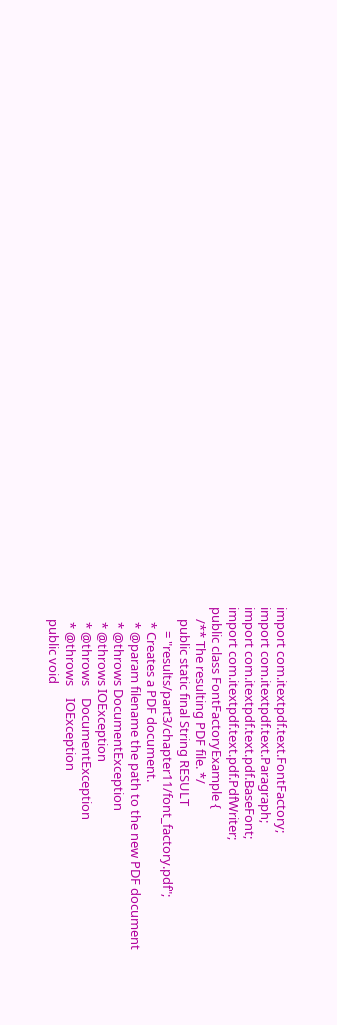import com.itextpdf.text.FontFactory;
import com.itextpdf.text.Paragraph;
import com.itextpdf.text.pdf.BaseFont;
import com.itextpdf.text.pdf.PdfWriter;
public class FontFactoryExample {
    /** The resulting PDF file. */
    public static final String RESULT
        = "results/part3/chapter11/font_factory.pdf";
     * Creates a PDF document.
     * @param filename the path to the new PDF document
     * @throws DocumentException
     * @throws IOException
     * @throws    DocumentException
     * @throws    IOException
    public void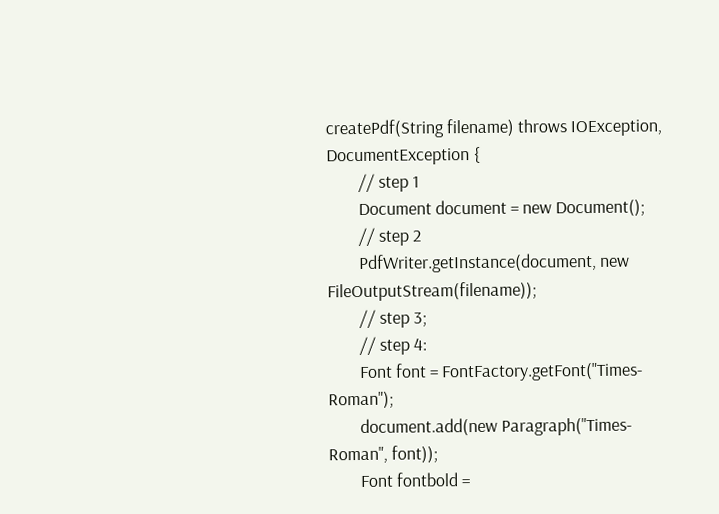createPdf(String filename) throws IOException, DocumentException {
        // step 1
        Document document = new Document();
        // step 2
        PdfWriter.getInstance(document, new FileOutputStream(filename));
        // step 3;
        // step 4:
        Font font = FontFactory.getFont("Times-Roman");
        document.add(new Paragraph("Times-Roman", font));
        Font fontbold =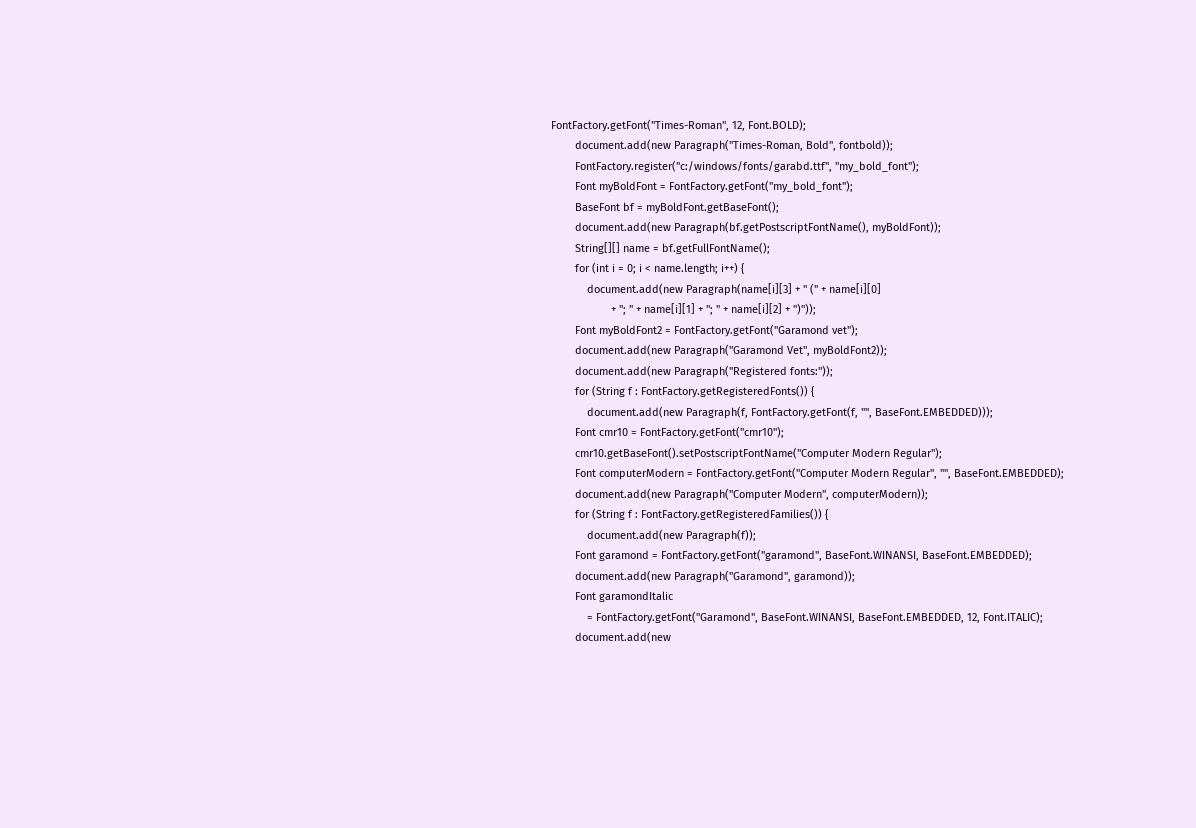FontFactory.getFont("Times-Roman", 12, Font.BOLD);
        document.add(new Paragraph("Times-Roman, Bold", fontbold));
        FontFactory.register("c:/windows/fonts/garabd.ttf", "my_bold_font");
        Font myBoldFont = FontFactory.getFont("my_bold_font");
        BaseFont bf = myBoldFont.getBaseFont();
        document.add(new Paragraph(bf.getPostscriptFontName(), myBoldFont));
        String[][] name = bf.getFullFontName();
        for (int i = 0; i < name.length; i++) {
            document.add(new Paragraph(name[i][3] + " (" + name[i][0]
                    + "; " + name[i][1] + "; " + name[i][2] + ")"));
        Font myBoldFont2 = FontFactory.getFont("Garamond vet");
        document.add(new Paragraph("Garamond Vet", myBoldFont2));
        document.add(new Paragraph("Registered fonts:"));
        for (String f : FontFactory.getRegisteredFonts()) {
            document.add(new Paragraph(f, FontFactory.getFont(f, "", BaseFont.EMBEDDED)));
        Font cmr10 = FontFactory.getFont("cmr10");
        cmr10.getBaseFont().setPostscriptFontName("Computer Modern Regular");
        Font computerModern = FontFactory.getFont("Computer Modern Regular", "", BaseFont.EMBEDDED);
        document.add(new Paragraph("Computer Modern", computerModern));
        for (String f : FontFactory.getRegisteredFamilies()) {
            document.add(new Paragraph(f));
        Font garamond = FontFactory.getFont("garamond", BaseFont.WINANSI, BaseFont.EMBEDDED);
        document.add(new Paragraph("Garamond", garamond));
        Font garamondItalic
            = FontFactory.getFont("Garamond", BaseFont.WINANSI, BaseFont.EMBEDDED, 12, Font.ITALIC);
        document.add(new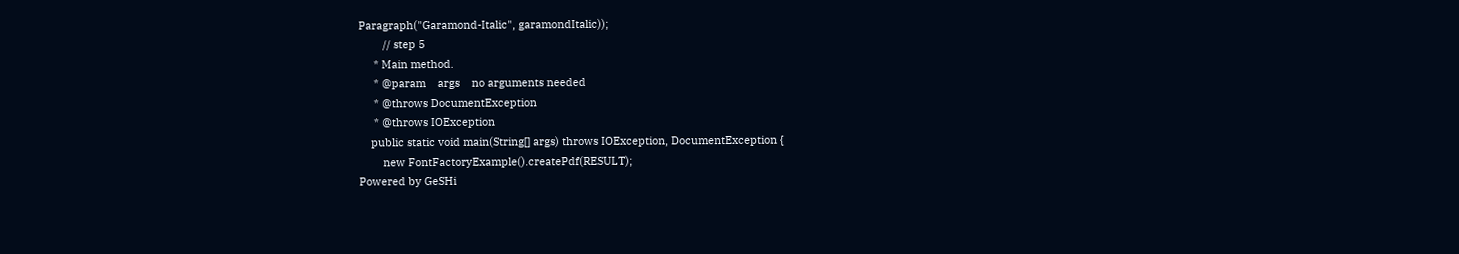Paragraph("Garamond-Italic", garamondItalic));
        // step 5
     * Main method.
     * @param    args    no arguments needed
     * @throws DocumentException
     * @throws IOException
    public static void main(String[] args) throws IOException, DocumentException {
        new FontFactoryExample().createPdf(RESULT);
Powered by GeSHi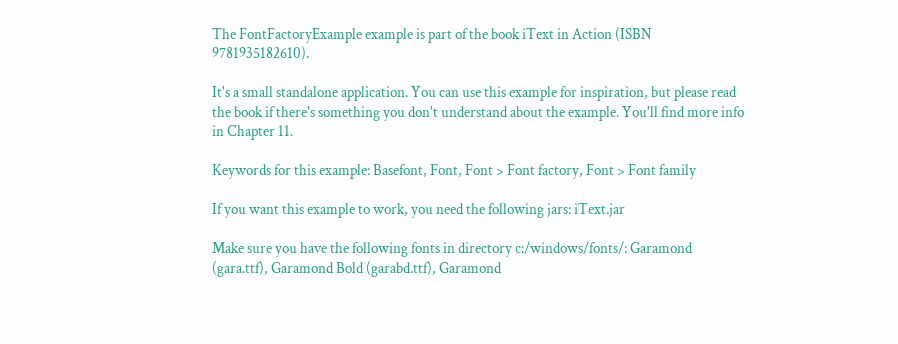The FontFactoryExample example is part of the book iText in Action (ISBN 9781935182610).

It's a small standalone application. You can use this example for inspiration, but please read the book if there's something you don't understand about the example. You'll find more info in Chapter 11.

Keywords for this example: Basefont, Font, Font > Font factory, Font > Font family

If you want this example to work, you need the following jars: iText.jar

Make sure you have the following fonts in directory c:/windows/fonts/: Garamond (gara.ttf), Garamond Bold (garabd.ttf), Garamond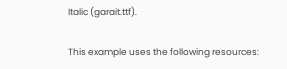Italic (garait.ttf).

This example uses the following resources: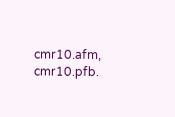cmr10.afm, cmr10.pfb.